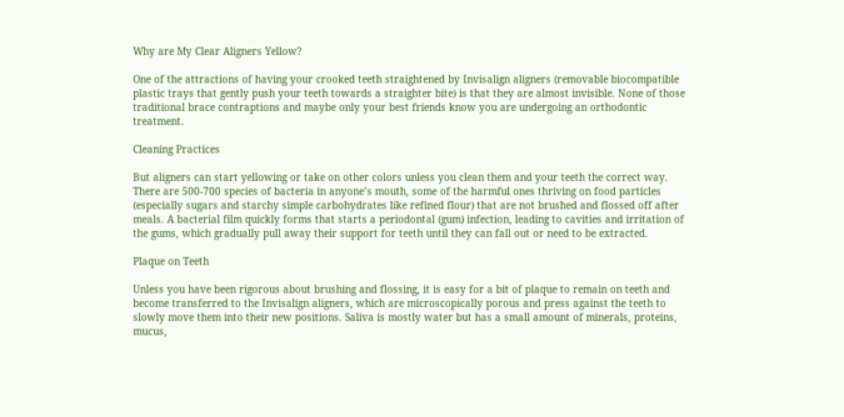Why are My Clear Aligners Yellow?

One of the attractions of having your crooked teeth straightened by Invisalign aligners (removable biocompatible plastic trays that gently push your teeth towards a straighter bite) is that they are almost invisible. None of those traditional brace contraptions and maybe only your best friends know you are undergoing an orthodontic treatment.

Cleaning Practices

But aligners can start yellowing or take on other colors unless you clean them and your teeth the correct way. There are 500-700 species of bacteria in anyone’s mouth, some of the harmful ones thriving on food particles (especially sugars and starchy simple carbohydrates like refined flour) that are not brushed and flossed off after meals. A bacterial film quickly forms that starts a periodontal (gum) infection, leading to cavities and irritation of the gums, which gradually pull away their support for teeth until they can fall out or need to be extracted.

Plaque on Teeth

Unless you have been rigorous about brushing and flossing, it is easy for a bit of plaque to remain on teeth and become transferred to the Invisalign aligners, which are microscopically porous and press against the teeth to slowly move them into their new positions. Saliva is mostly water but has a small amount of minerals, proteins, mucus,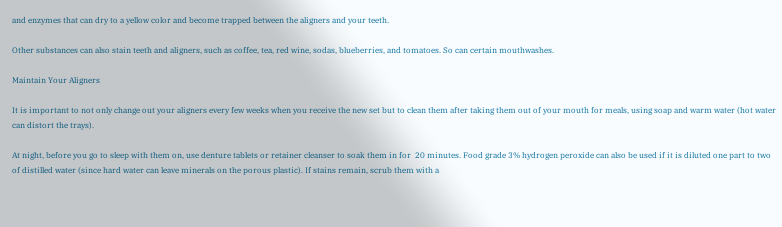and enzymes that can dry to a yellow color and become trapped between the aligners and your teeth.

Other substances can also stain teeth and aligners, such as coffee, tea, red wine, sodas, blueberries, and tomatoes. So can certain mouthwashes.

Maintain Your Aligners

It is important to not only change out your aligners every few weeks when you receive the new set but to clean them after taking them out of your mouth for meals, using soap and warm water (hot water can distort the trays).

At night, before you go to sleep with them on, use denture tablets or retainer cleanser to soak them in for  20 minutes. Food grade 3% hydrogen peroxide can also be used if it is diluted one part to two of distilled water (since hard water can leave minerals on the porous plastic). If stains remain, scrub them with a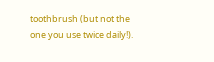toothbrush (but not the one you use twice daily!).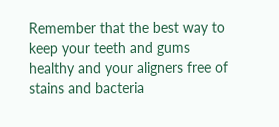Remember that the best way to keep your teeth and gums healthy and your aligners free of stains and bacteria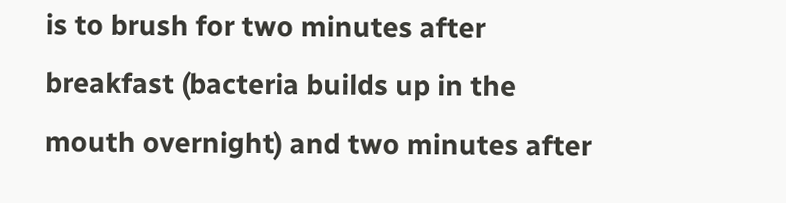is to brush for two minutes after breakfast (bacteria builds up in the mouth overnight) and two minutes after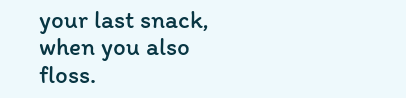your last snack, when you also floss.